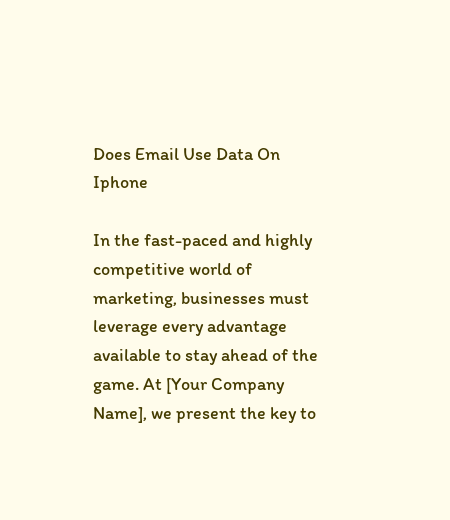Does Email Use Data On Iphone

In the fast-paced and highly competitive world of marketing, businesses must leverage every advantage available to stay ahead of the game. At [Your Company Name], we present the key to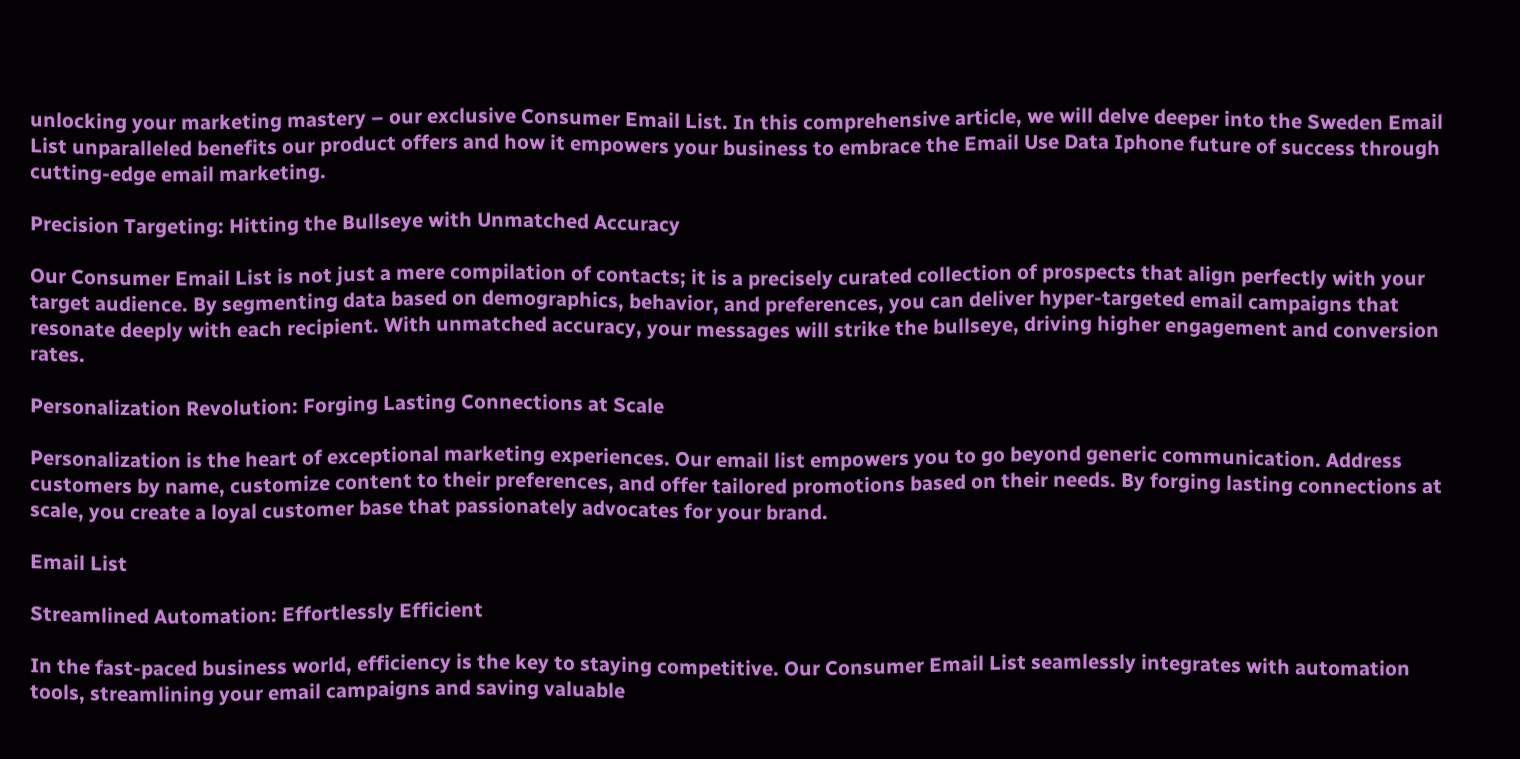unlocking your marketing mastery – our exclusive Consumer Email List. In this comprehensive article, we will delve deeper into the Sweden Email List unparalleled benefits our product offers and how it empowers your business to embrace the Email Use Data Iphone future of success through cutting-edge email marketing.

Precision Targeting: Hitting the Bullseye with Unmatched Accuracy

Our Consumer Email List is not just a mere compilation of contacts; it is a precisely curated collection of prospects that align perfectly with your target audience. By segmenting data based on demographics, behavior, and preferences, you can deliver hyper-targeted email campaigns that resonate deeply with each recipient. With unmatched accuracy, your messages will strike the bullseye, driving higher engagement and conversion rates.

Personalization Revolution: Forging Lasting Connections at Scale

Personalization is the heart of exceptional marketing experiences. Our email list empowers you to go beyond generic communication. Address customers by name, customize content to their preferences, and offer tailored promotions based on their needs. By forging lasting connections at scale, you create a loyal customer base that passionately advocates for your brand.

Email List

Streamlined Automation: Effortlessly Efficient

In the fast-paced business world, efficiency is the key to staying competitive. Our Consumer Email List seamlessly integrates with automation tools, streamlining your email campaigns and saving valuable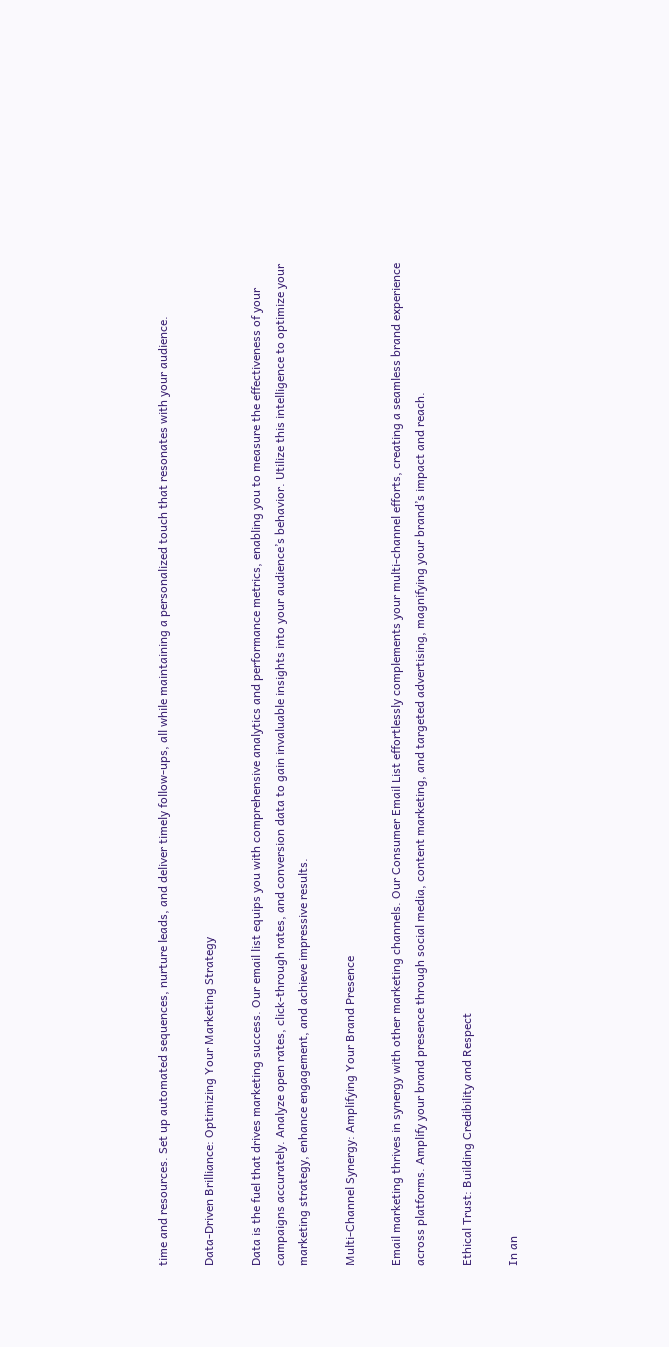time and resources. Set up automated sequences, nurture leads, and deliver timely follow-ups, all while maintaining a personalized touch that resonates with your audience.

Data-Driven Brilliance: Optimizing Your Marketing Strategy

Data is the fuel that drives marketing success. Our email list equips you with comprehensive analytics and performance metrics, enabling you to measure the effectiveness of your campaigns accurately. Analyze open rates, click-through rates, and conversion data to gain invaluable insights into your audience’s behavior. Utilize this intelligence to optimize your marketing strategy, enhance engagement, and achieve impressive results.

Multi-Channel Synergy: Amplifying Your Brand Presence

Email marketing thrives in synergy with other marketing channels. Our Consumer Email List effortlessly complements your multi-channel efforts, creating a seamless brand experience across platforms. Amplify your brand presence through social media, content marketing, and targeted advertising, magnifying your brand’s impact and reach.

Ethical Trust: Building Credibility and Respect

In an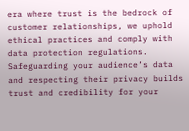era where trust is the bedrock of customer relationships, we uphold ethical practices and comply with data protection regulations. Safeguarding your audience’s data and respecting their privacy builds trust and credibility for your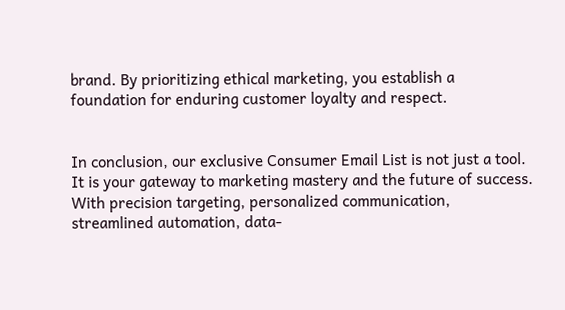brand. By prioritizing ethical marketing, you establish a foundation for enduring customer loyalty and respect.


In conclusion, our exclusive Consumer Email List is not just a tool. It is your gateway to marketing mastery and the future of success. With precision targeting, personalized communication, streamlined automation, data-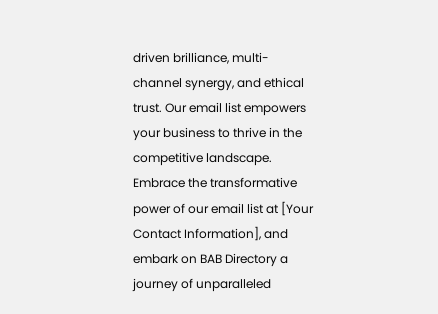driven brilliance, multi-channel synergy, and ethical trust. Our email list empowers your business to thrive in the competitive landscape. Embrace the transformative power of our email list at [Your Contact Information], and embark on BAB Directory a journey of unparalleled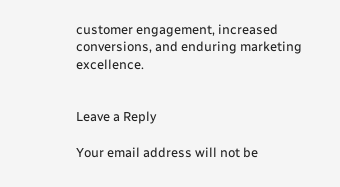customer engagement, increased conversions, and enduring marketing excellence.


Leave a Reply

Your email address will not be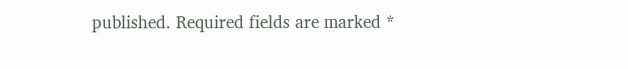published. Required fields are marked *